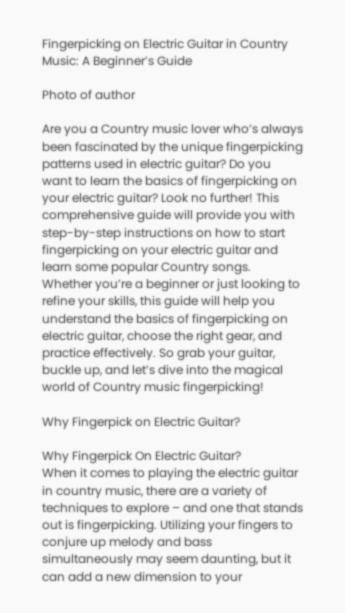Fingerpicking on Electric Guitar in Country Music: A Beginner’s Guide

Photo of author

Are you a Country music lover who’s always been fascinated by the unique fingerpicking patterns used in electric guitar? Do you want to learn the basics of fingerpicking on your electric guitar? Look no further! This comprehensive guide will provide you with step-by-step instructions on how to start fingerpicking on your electric guitar and learn some popular Country songs. Whether you’re a beginner or just looking to refine your skills, this guide will help you understand the basics of fingerpicking on electric guitar, choose the right gear, and practice effectively. So grab your guitar, buckle up, and let’s dive into the magical world of Country music fingerpicking!

Why Fingerpick on Electric Guitar?

Why Fingerpick On Electric Guitar?
When it comes to playing the electric guitar in country music, there are a variety of techniques to explore – and one that stands out is fingerpicking. Utilizing your fingers to conjure up melody and bass simultaneously may seem daunting, but it can add a new dimension to your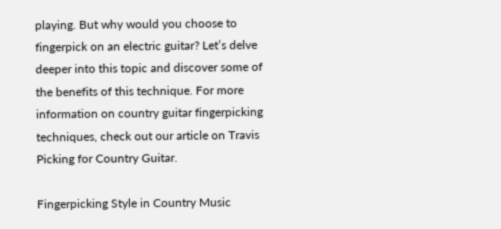playing. But why would you choose to fingerpick on an electric guitar? Let’s delve deeper into this topic and discover some of the benefits of this technique. For more information on country guitar fingerpicking techniques, check out our article on Travis Picking for Country Guitar.

Fingerpicking Style in Country Music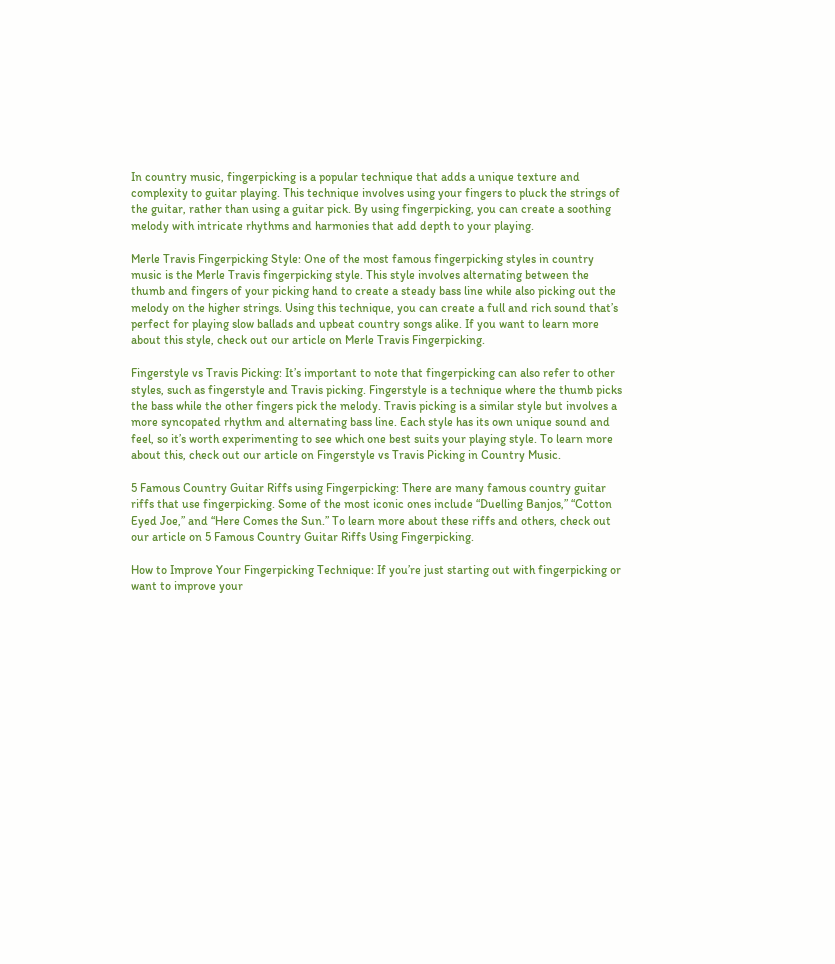In country music, fingerpicking is a popular technique that adds a unique texture and complexity to guitar playing. This technique involves using your fingers to pluck the strings of the guitar, rather than using a guitar pick. By using fingerpicking, you can create a soothing melody with intricate rhythms and harmonies that add depth to your playing.

Merle Travis Fingerpicking Style: One of the most famous fingerpicking styles in country music is the Merle Travis fingerpicking style. This style involves alternating between the thumb and fingers of your picking hand to create a steady bass line while also picking out the melody on the higher strings. Using this technique, you can create a full and rich sound that’s perfect for playing slow ballads and upbeat country songs alike. If you want to learn more about this style, check out our article on Merle Travis Fingerpicking.

Fingerstyle vs Travis Picking: It’s important to note that fingerpicking can also refer to other styles, such as fingerstyle and Travis picking. Fingerstyle is a technique where the thumb picks the bass while the other fingers pick the melody. Travis picking is a similar style but involves a more syncopated rhythm and alternating bass line. Each style has its own unique sound and feel, so it’s worth experimenting to see which one best suits your playing style. To learn more about this, check out our article on Fingerstyle vs Travis Picking in Country Music.

5 Famous Country Guitar Riffs using Fingerpicking: There are many famous country guitar riffs that use fingerpicking. Some of the most iconic ones include “Duelling Banjos,” “Cotton Eyed Joe,” and “Here Comes the Sun.” To learn more about these riffs and others, check out our article on 5 Famous Country Guitar Riffs Using Fingerpicking.

How to Improve Your Fingerpicking Technique: If you’re just starting out with fingerpicking or want to improve your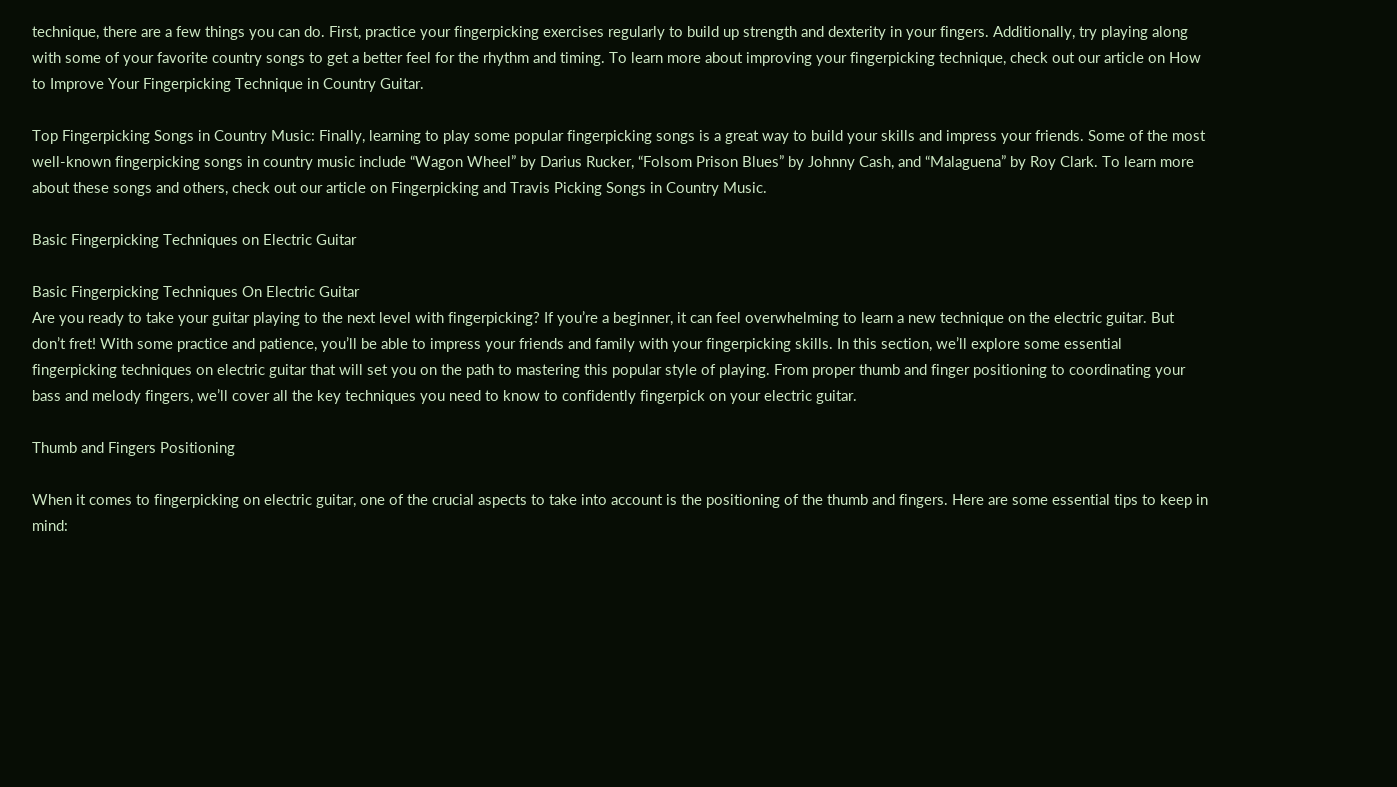technique, there are a few things you can do. First, practice your fingerpicking exercises regularly to build up strength and dexterity in your fingers. Additionally, try playing along with some of your favorite country songs to get a better feel for the rhythm and timing. To learn more about improving your fingerpicking technique, check out our article on How to Improve Your Fingerpicking Technique in Country Guitar.

Top Fingerpicking Songs in Country Music: Finally, learning to play some popular fingerpicking songs is a great way to build your skills and impress your friends. Some of the most well-known fingerpicking songs in country music include “Wagon Wheel” by Darius Rucker, “Folsom Prison Blues” by Johnny Cash, and “Malaguena” by Roy Clark. To learn more about these songs and others, check out our article on Fingerpicking and Travis Picking Songs in Country Music.

Basic Fingerpicking Techniques on Electric Guitar

Basic Fingerpicking Techniques On Electric Guitar
Are you ready to take your guitar playing to the next level with fingerpicking? If you’re a beginner, it can feel overwhelming to learn a new technique on the electric guitar. But don’t fret! With some practice and patience, you’ll be able to impress your friends and family with your fingerpicking skills. In this section, we’ll explore some essential fingerpicking techniques on electric guitar that will set you on the path to mastering this popular style of playing. From proper thumb and finger positioning to coordinating your bass and melody fingers, we’ll cover all the key techniques you need to know to confidently fingerpick on your electric guitar.

Thumb and Fingers Positioning

When it comes to fingerpicking on electric guitar, one of the crucial aspects to take into account is the positioning of the thumb and fingers. Here are some essential tips to keep in mind: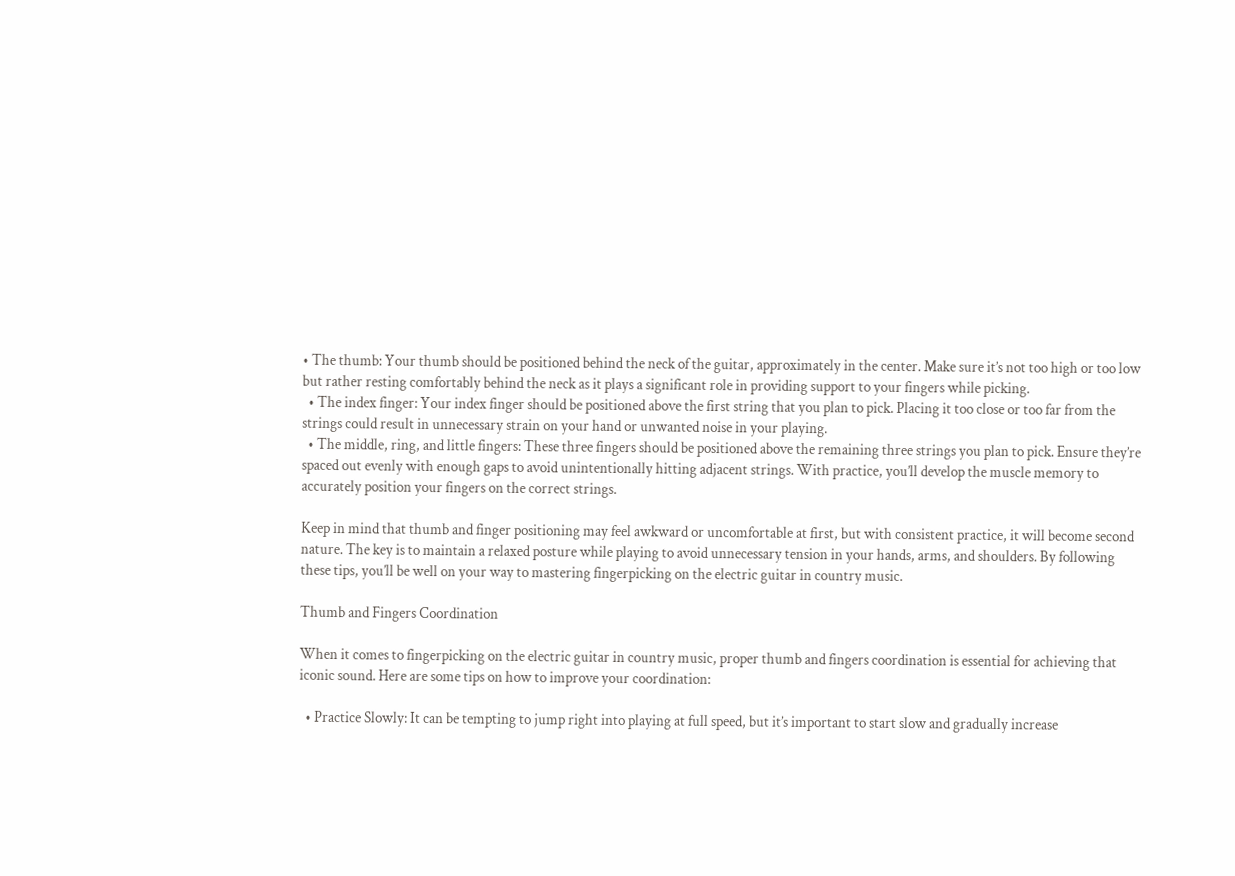• The thumb: Your thumb should be positioned behind the neck of the guitar, approximately in the center. Make sure it’s not too high or too low but rather resting comfortably behind the neck as it plays a significant role in providing support to your fingers while picking.
  • The index finger: Your index finger should be positioned above the first string that you plan to pick. Placing it too close or too far from the strings could result in unnecessary strain on your hand or unwanted noise in your playing.
  • The middle, ring, and little fingers: These three fingers should be positioned above the remaining three strings you plan to pick. Ensure they’re spaced out evenly with enough gaps to avoid unintentionally hitting adjacent strings. With practice, you’ll develop the muscle memory to accurately position your fingers on the correct strings.

Keep in mind that thumb and finger positioning may feel awkward or uncomfortable at first, but with consistent practice, it will become second nature. The key is to maintain a relaxed posture while playing to avoid unnecessary tension in your hands, arms, and shoulders. By following these tips, you’ll be well on your way to mastering fingerpicking on the electric guitar in country music.

Thumb and Fingers Coordination

When it comes to fingerpicking on the electric guitar in country music, proper thumb and fingers coordination is essential for achieving that iconic sound. Here are some tips on how to improve your coordination:

  • Practice Slowly: It can be tempting to jump right into playing at full speed, but it’s important to start slow and gradually increase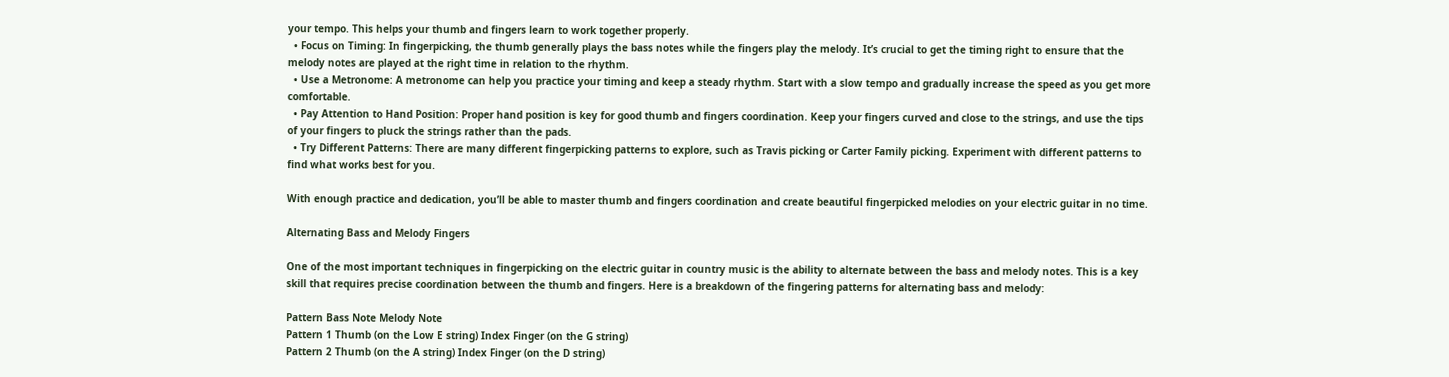your tempo. This helps your thumb and fingers learn to work together properly.
  • Focus on Timing: In fingerpicking, the thumb generally plays the bass notes while the fingers play the melody. It’s crucial to get the timing right to ensure that the melody notes are played at the right time in relation to the rhythm.
  • Use a Metronome: A metronome can help you practice your timing and keep a steady rhythm. Start with a slow tempo and gradually increase the speed as you get more comfortable.
  • Pay Attention to Hand Position: Proper hand position is key for good thumb and fingers coordination. Keep your fingers curved and close to the strings, and use the tips of your fingers to pluck the strings rather than the pads.
  • Try Different Patterns: There are many different fingerpicking patterns to explore, such as Travis picking or Carter Family picking. Experiment with different patterns to find what works best for you.

With enough practice and dedication, you’ll be able to master thumb and fingers coordination and create beautiful fingerpicked melodies on your electric guitar in no time.

Alternating Bass and Melody Fingers

One of the most important techniques in fingerpicking on the electric guitar in country music is the ability to alternate between the bass and melody notes. This is a key skill that requires precise coordination between the thumb and fingers. Here is a breakdown of the fingering patterns for alternating bass and melody:

Pattern Bass Note Melody Note
Pattern 1 Thumb (on the Low E string) Index Finger (on the G string)
Pattern 2 Thumb (on the A string) Index Finger (on the D string)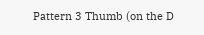Pattern 3 Thumb (on the D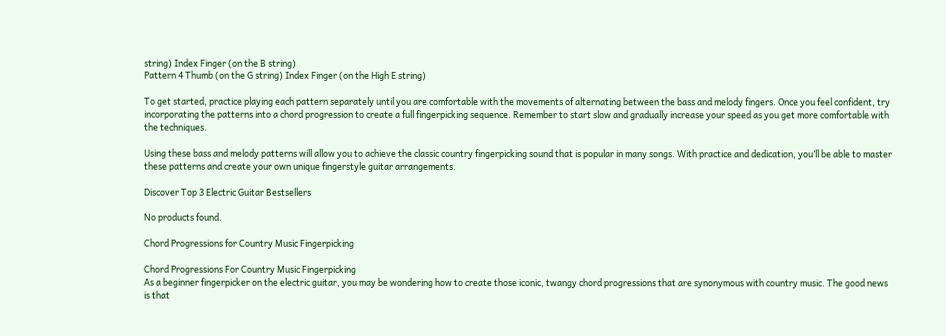string) Index Finger (on the B string)
Pattern 4 Thumb (on the G string) Index Finger (on the High E string)

To get started, practice playing each pattern separately until you are comfortable with the movements of alternating between the bass and melody fingers. Once you feel confident, try incorporating the patterns into a chord progression to create a full fingerpicking sequence. Remember to start slow and gradually increase your speed as you get more comfortable with the techniques.

Using these bass and melody patterns will allow you to achieve the classic country fingerpicking sound that is popular in many songs. With practice and dedication, you’ll be able to master these patterns and create your own unique fingerstyle guitar arrangements.

Discover Top 3 Electric Guitar Bestsellers

No products found.

Chord Progressions for Country Music Fingerpicking

Chord Progressions For Country Music Fingerpicking
As a beginner fingerpicker on the electric guitar, you may be wondering how to create those iconic, twangy chord progressions that are synonymous with country music. The good news is that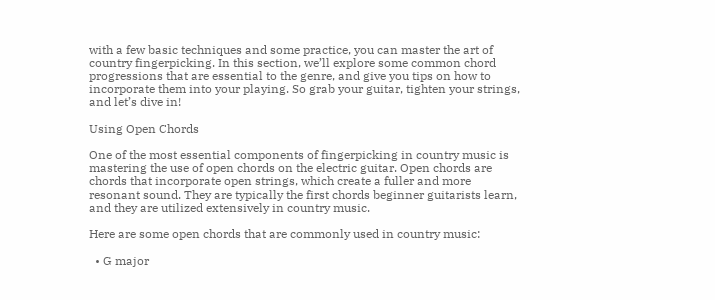with a few basic techniques and some practice, you can master the art of country fingerpicking. In this section, we’ll explore some common chord progressions that are essential to the genre, and give you tips on how to incorporate them into your playing. So grab your guitar, tighten your strings, and let’s dive in!

Using Open Chords

One of the most essential components of fingerpicking in country music is mastering the use of open chords on the electric guitar. Open chords are chords that incorporate open strings, which create a fuller and more resonant sound. They are typically the first chords beginner guitarists learn, and they are utilized extensively in country music.

Here are some open chords that are commonly used in country music:

  • G major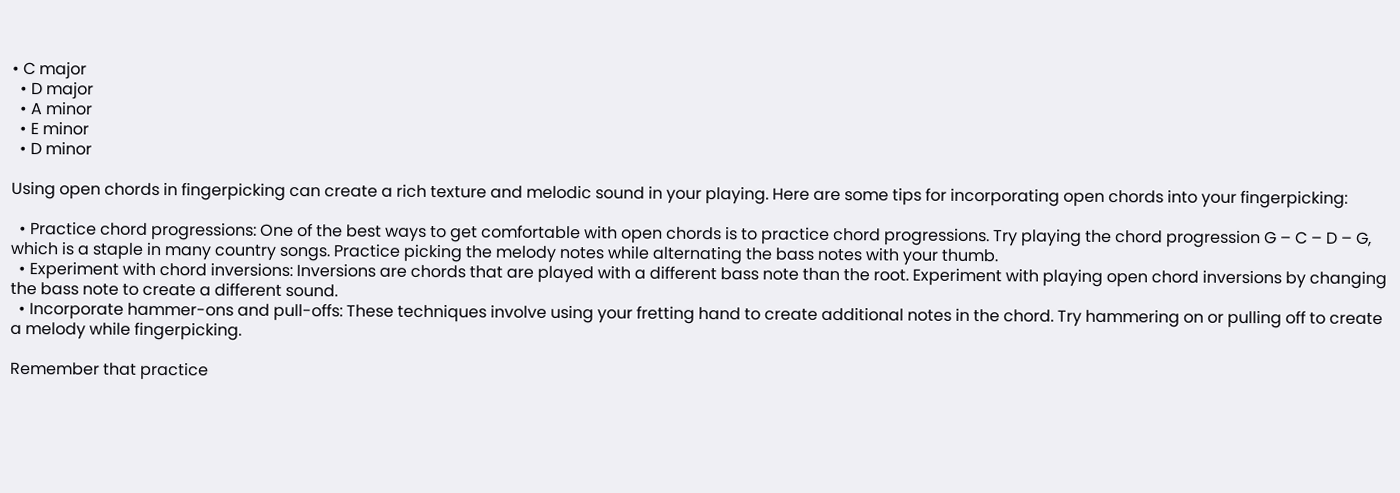• C major
  • D major
  • A minor
  • E minor
  • D minor

Using open chords in fingerpicking can create a rich texture and melodic sound in your playing. Here are some tips for incorporating open chords into your fingerpicking:

  • Practice chord progressions: One of the best ways to get comfortable with open chords is to practice chord progressions. Try playing the chord progression G – C – D – G, which is a staple in many country songs. Practice picking the melody notes while alternating the bass notes with your thumb.
  • Experiment with chord inversions: Inversions are chords that are played with a different bass note than the root. Experiment with playing open chord inversions by changing the bass note to create a different sound.
  • Incorporate hammer-ons and pull-offs: These techniques involve using your fretting hand to create additional notes in the chord. Try hammering on or pulling off to create a melody while fingerpicking.

Remember that practice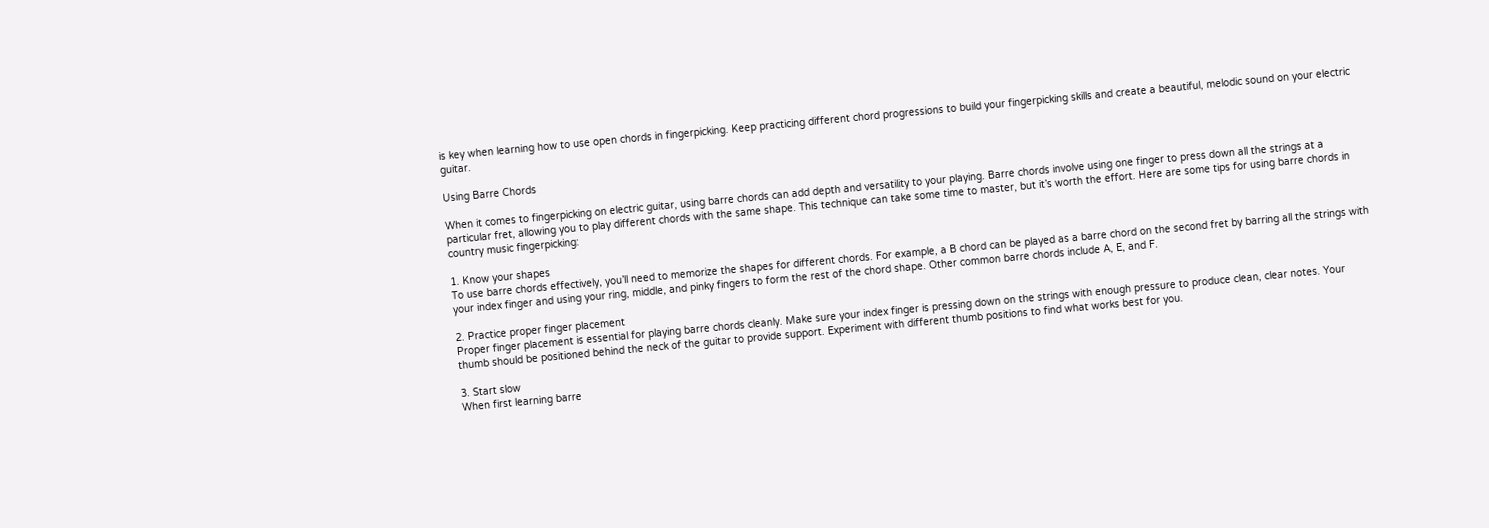is key when learning how to use open chords in fingerpicking. Keep practicing different chord progressions to build your fingerpicking skills and create a beautiful, melodic sound on your electric guitar.

Using Barre Chords

When it comes to fingerpicking on electric guitar, using barre chords can add depth and versatility to your playing. Barre chords involve using one finger to press down all the strings at a particular fret, allowing you to play different chords with the same shape. This technique can take some time to master, but it’s worth the effort. Here are some tips for using barre chords in country music fingerpicking:

1. Know your shapes
To use barre chords effectively, you’ll need to memorize the shapes for different chords. For example, a B chord can be played as a barre chord on the second fret by barring all the strings with your index finger and using your ring, middle, and pinky fingers to form the rest of the chord shape. Other common barre chords include A, E, and F.

2. Practice proper finger placement
Proper finger placement is essential for playing barre chords cleanly. Make sure your index finger is pressing down on the strings with enough pressure to produce clean, clear notes. Your thumb should be positioned behind the neck of the guitar to provide support. Experiment with different thumb positions to find what works best for you.

3. Start slow
When first learning barre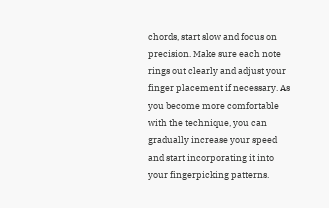chords, start slow and focus on precision. Make sure each note rings out clearly and adjust your finger placement if necessary. As you become more comfortable with the technique, you can gradually increase your speed and start incorporating it into your fingerpicking patterns.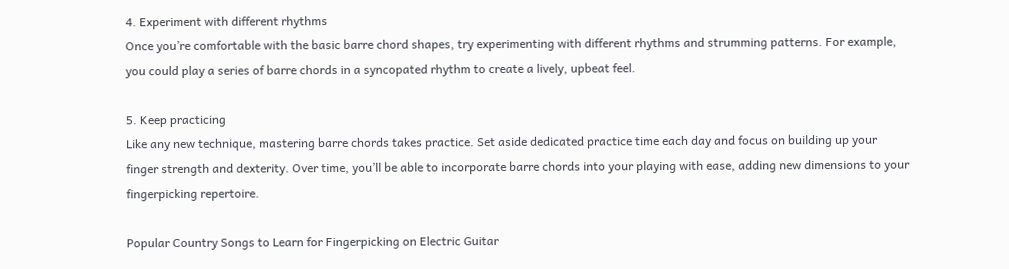4. Experiment with different rhythms
Once you’re comfortable with the basic barre chord shapes, try experimenting with different rhythms and strumming patterns. For example, you could play a series of barre chords in a syncopated rhythm to create a lively, upbeat feel.

5. Keep practicing
Like any new technique, mastering barre chords takes practice. Set aside dedicated practice time each day and focus on building up your finger strength and dexterity. Over time, you’ll be able to incorporate barre chords into your playing with ease, adding new dimensions to your fingerpicking repertoire.

Popular Country Songs to Learn for Fingerpicking on Electric Guitar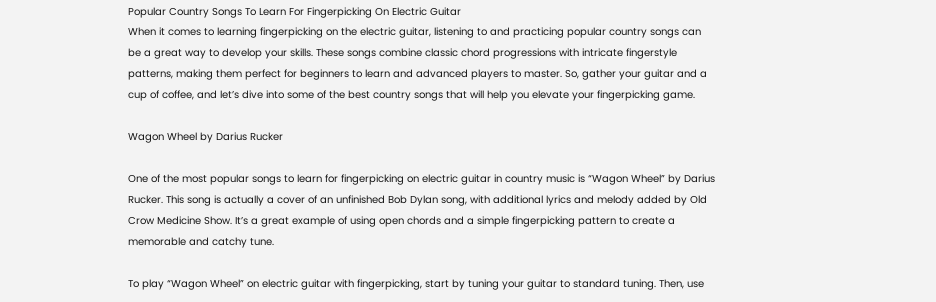Popular Country Songs To Learn For Fingerpicking On Electric Guitar
When it comes to learning fingerpicking on the electric guitar, listening to and practicing popular country songs can be a great way to develop your skills. These songs combine classic chord progressions with intricate fingerstyle patterns, making them perfect for beginners to learn and advanced players to master. So, gather your guitar and a cup of coffee, and let’s dive into some of the best country songs that will help you elevate your fingerpicking game.

Wagon Wheel by Darius Rucker

One of the most popular songs to learn for fingerpicking on electric guitar in country music is “Wagon Wheel” by Darius Rucker. This song is actually a cover of an unfinished Bob Dylan song, with additional lyrics and melody added by Old Crow Medicine Show. It’s a great example of using open chords and a simple fingerpicking pattern to create a memorable and catchy tune.

To play “Wagon Wheel” on electric guitar with fingerpicking, start by tuning your guitar to standard tuning. Then, use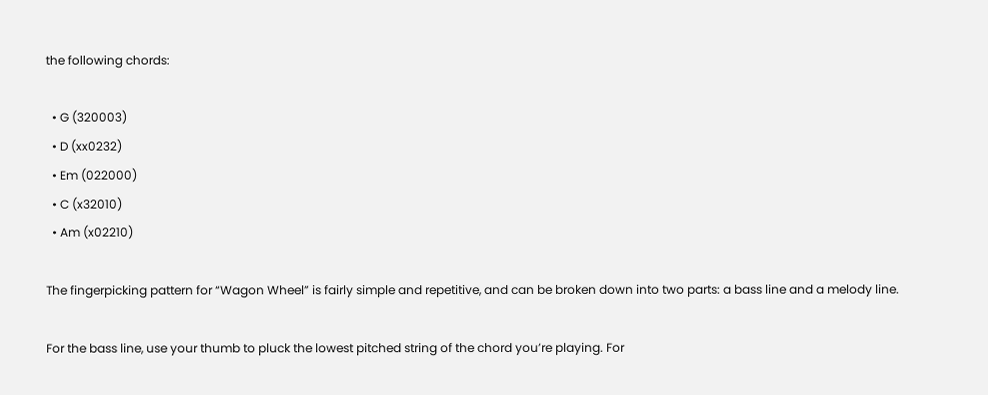the following chords:

  • G (320003)
  • D (xx0232)
  • Em (022000)
  • C (x32010)
  • Am (x02210)

The fingerpicking pattern for “Wagon Wheel” is fairly simple and repetitive, and can be broken down into two parts: a bass line and a melody line.

For the bass line, use your thumb to pluck the lowest pitched string of the chord you’re playing. For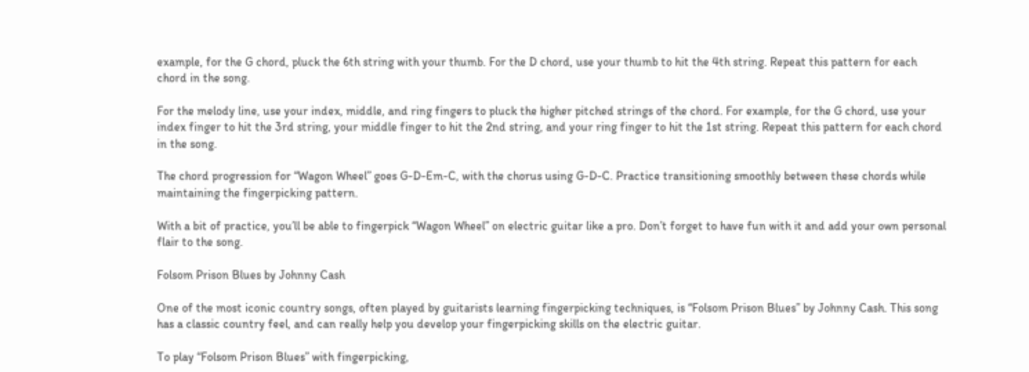example, for the G chord, pluck the 6th string with your thumb. For the D chord, use your thumb to hit the 4th string. Repeat this pattern for each chord in the song.

For the melody line, use your index, middle, and ring fingers to pluck the higher pitched strings of the chord. For example, for the G chord, use your index finger to hit the 3rd string, your middle finger to hit the 2nd string, and your ring finger to hit the 1st string. Repeat this pattern for each chord in the song.

The chord progression for “Wagon Wheel” goes G-D-Em-C, with the chorus using G-D-C. Practice transitioning smoothly between these chords while maintaining the fingerpicking pattern.

With a bit of practice, you’ll be able to fingerpick “Wagon Wheel” on electric guitar like a pro. Don’t forget to have fun with it and add your own personal flair to the song.

Folsom Prison Blues by Johnny Cash

One of the most iconic country songs, often played by guitarists learning fingerpicking techniques, is “Folsom Prison Blues” by Johnny Cash. This song has a classic country feel, and can really help you develop your fingerpicking skills on the electric guitar.

To play “Folsom Prison Blues” with fingerpicking,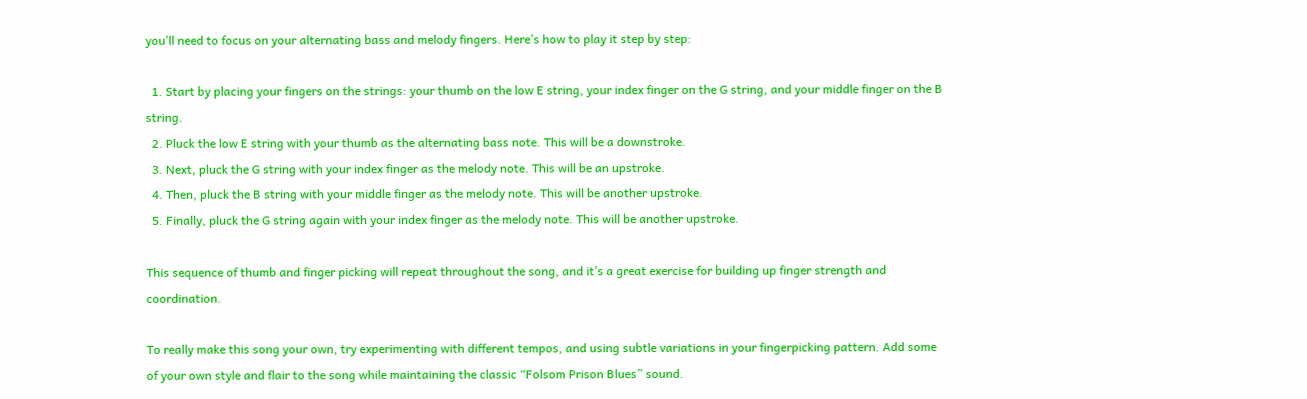you’ll need to focus on your alternating bass and melody fingers. Here’s how to play it step by step:

  1. Start by placing your fingers on the strings: your thumb on the low E string, your index finger on the G string, and your middle finger on the B string.
  2. Pluck the low E string with your thumb as the alternating bass note. This will be a downstroke.
  3. Next, pluck the G string with your index finger as the melody note. This will be an upstroke.
  4. Then, pluck the B string with your middle finger as the melody note. This will be another upstroke.
  5. Finally, pluck the G string again with your index finger as the melody note. This will be another upstroke.

This sequence of thumb and finger picking will repeat throughout the song, and it’s a great exercise for building up finger strength and coordination.

To really make this song your own, try experimenting with different tempos, and using subtle variations in your fingerpicking pattern. Add some of your own style and flair to the song while maintaining the classic “Folsom Prison Blues” sound.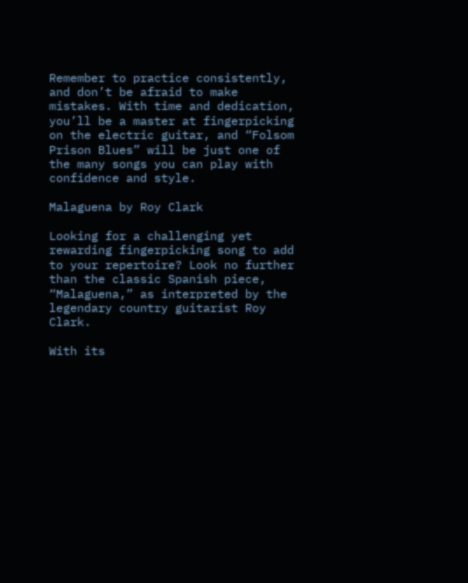Remember to practice consistently, and don’t be afraid to make mistakes. With time and dedication, you’ll be a master at fingerpicking on the electric guitar, and “Folsom Prison Blues” will be just one of the many songs you can play with confidence and style.

Malaguena by Roy Clark

Looking for a challenging yet rewarding fingerpicking song to add to your repertoire? Look no further than the classic Spanish piece, “Malaguena,” as interpreted by the legendary country guitarist Roy Clark.

With its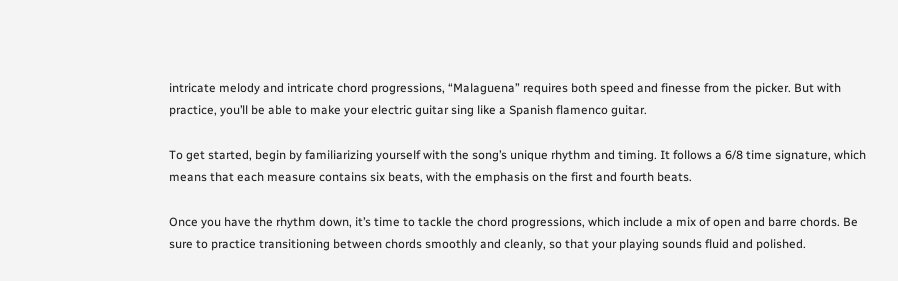intricate melody and intricate chord progressions, “Malaguena” requires both speed and finesse from the picker. But with practice, you’ll be able to make your electric guitar sing like a Spanish flamenco guitar.

To get started, begin by familiarizing yourself with the song’s unique rhythm and timing. It follows a 6/8 time signature, which means that each measure contains six beats, with the emphasis on the first and fourth beats.

Once you have the rhythm down, it’s time to tackle the chord progressions, which include a mix of open and barre chords. Be sure to practice transitioning between chords smoothly and cleanly, so that your playing sounds fluid and polished.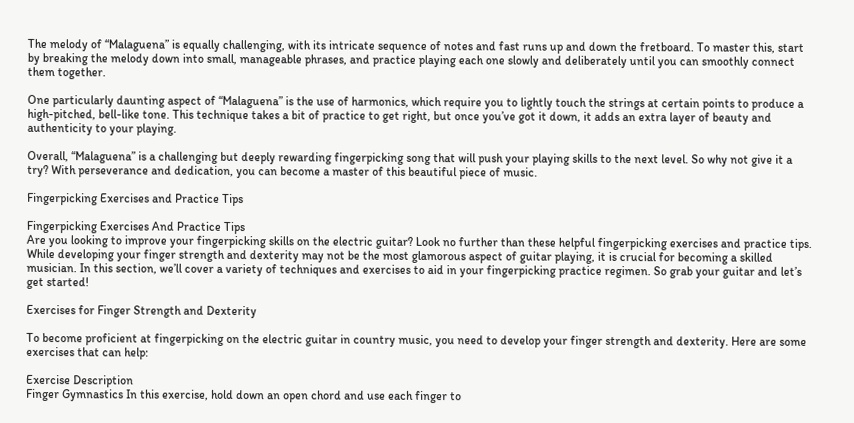The melody of “Malaguena” is equally challenging, with its intricate sequence of notes and fast runs up and down the fretboard. To master this, start by breaking the melody down into small, manageable phrases, and practice playing each one slowly and deliberately until you can smoothly connect them together.

One particularly daunting aspect of “Malaguena” is the use of harmonics, which require you to lightly touch the strings at certain points to produce a high-pitched, bell-like tone. This technique takes a bit of practice to get right, but once you’ve got it down, it adds an extra layer of beauty and authenticity to your playing.

Overall, “Malaguena” is a challenging but deeply rewarding fingerpicking song that will push your playing skills to the next level. So why not give it a try? With perseverance and dedication, you can become a master of this beautiful piece of music.

Fingerpicking Exercises and Practice Tips

Fingerpicking Exercises And Practice Tips
Are you looking to improve your fingerpicking skills on the electric guitar? Look no further than these helpful fingerpicking exercises and practice tips. While developing your finger strength and dexterity may not be the most glamorous aspect of guitar playing, it is crucial for becoming a skilled musician. In this section, we’ll cover a variety of techniques and exercises to aid in your fingerpicking practice regimen. So grab your guitar and let’s get started!

Exercises for Finger Strength and Dexterity

To become proficient at fingerpicking on the electric guitar in country music, you need to develop your finger strength and dexterity. Here are some exercises that can help:

Exercise Description
Finger Gymnastics In this exercise, hold down an open chord and use each finger to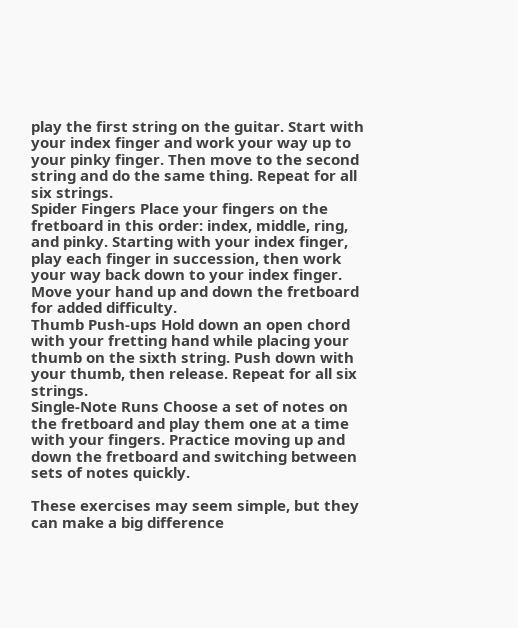play the first string on the guitar. Start with your index finger and work your way up to your pinky finger. Then move to the second string and do the same thing. Repeat for all six strings.
Spider Fingers Place your fingers on the fretboard in this order: index, middle, ring, and pinky. Starting with your index finger, play each finger in succession, then work your way back down to your index finger. Move your hand up and down the fretboard for added difficulty.
Thumb Push-ups Hold down an open chord with your fretting hand while placing your thumb on the sixth string. Push down with your thumb, then release. Repeat for all six strings.
Single-Note Runs Choose a set of notes on the fretboard and play them one at a time with your fingers. Practice moving up and down the fretboard and switching between sets of notes quickly.

These exercises may seem simple, but they can make a big difference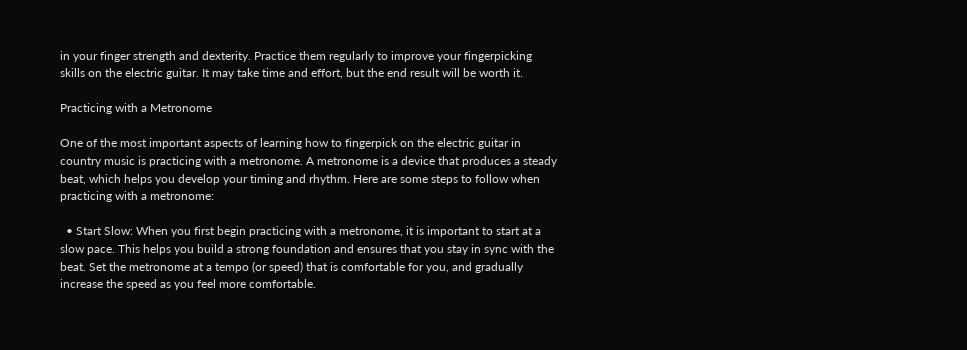in your finger strength and dexterity. Practice them regularly to improve your fingerpicking skills on the electric guitar. It may take time and effort, but the end result will be worth it.

Practicing with a Metronome

One of the most important aspects of learning how to fingerpick on the electric guitar in country music is practicing with a metronome. A metronome is a device that produces a steady beat, which helps you develop your timing and rhythm. Here are some steps to follow when practicing with a metronome:

  • Start Slow: When you first begin practicing with a metronome, it is important to start at a slow pace. This helps you build a strong foundation and ensures that you stay in sync with the beat. Set the metronome at a tempo (or speed) that is comfortable for you, and gradually increase the speed as you feel more comfortable.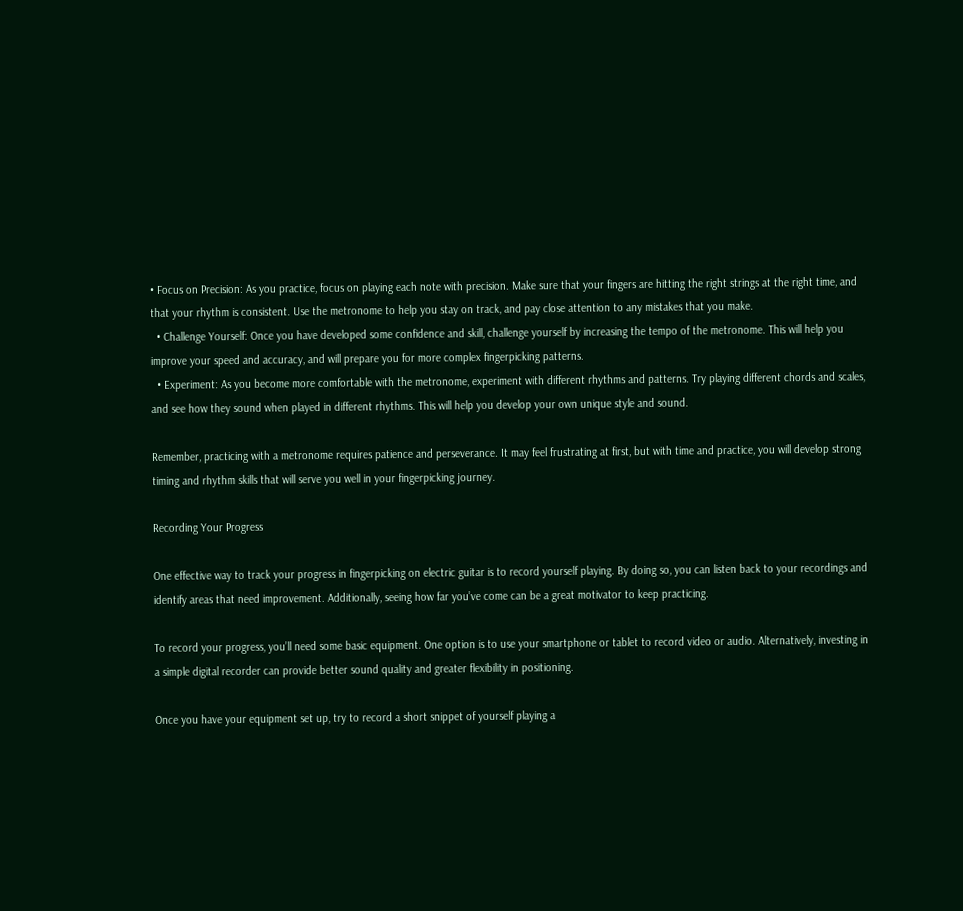• Focus on Precision: As you practice, focus on playing each note with precision. Make sure that your fingers are hitting the right strings at the right time, and that your rhythm is consistent. Use the metronome to help you stay on track, and pay close attention to any mistakes that you make.
  • Challenge Yourself: Once you have developed some confidence and skill, challenge yourself by increasing the tempo of the metronome. This will help you improve your speed and accuracy, and will prepare you for more complex fingerpicking patterns.
  • Experiment: As you become more comfortable with the metronome, experiment with different rhythms and patterns. Try playing different chords and scales, and see how they sound when played in different rhythms. This will help you develop your own unique style and sound.

Remember, practicing with a metronome requires patience and perseverance. It may feel frustrating at first, but with time and practice, you will develop strong timing and rhythm skills that will serve you well in your fingerpicking journey.

Recording Your Progress

One effective way to track your progress in fingerpicking on electric guitar is to record yourself playing. By doing so, you can listen back to your recordings and identify areas that need improvement. Additionally, seeing how far you’ve come can be a great motivator to keep practicing.

To record your progress, you’ll need some basic equipment. One option is to use your smartphone or tablet to record video or audio. Alternatively, investing in a simple digital recorder can provide better sound quality and greater flexibility in positioning.

Once you have your equipment set up, try to record a short snippet of yourself playing a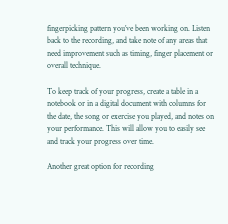fingerpicking pattern you’ve been working on. Listen back to the recording, and take note of any areas that need improvement such as timing, finger placement or overall technique.

To keep track of your progress, create a table in a notebook or in a digital document with columns for the date, the song or exercise you played, and notes on your performance. This will allow you to easily see and track your progress over time.

Another great option for recording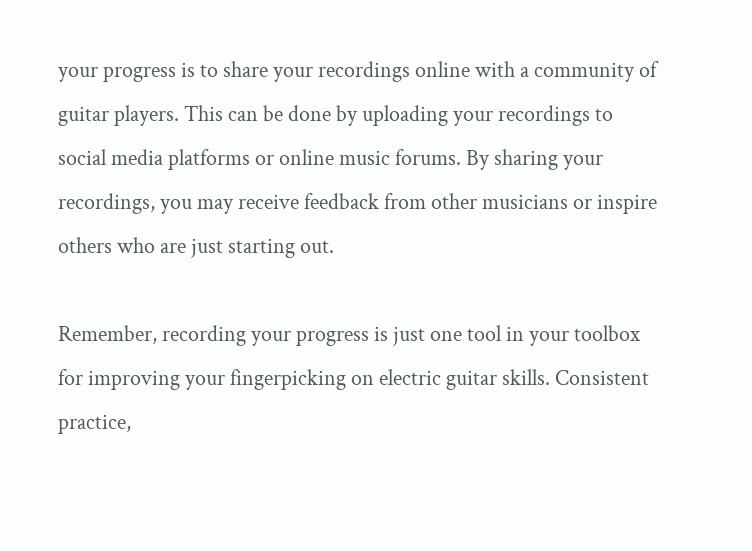your progress is to share your recordings online with a community of guitar players. This can be done by uploading your recordings to social media platforms or online music forums. By sharing your recordings, you may receive feedback from other musicians or inspire others who are just starting out.

Remember, recording your progress is just one tool in your toolbox for improving your fingerpicking on electric guitar skills. Consistent practice,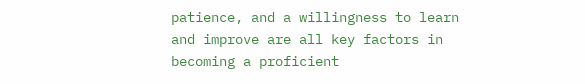patience, and a willingness to learn and improve are all key factors in becoming a proficient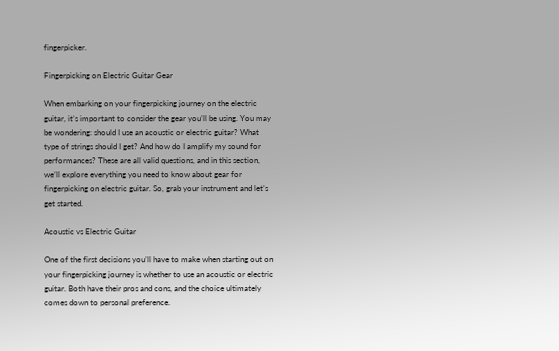fingerpicker.

Fingerpicking on Electric Guitar Gear

When embarking on your fingerpicking journey on the electric guitar, it’s important to consider the gear you’ll be using. You may be wondering: should I use an acoustic or electric guitar? What type of strings should I get? And how do I amplify my sound for performances? These are all valid questions, and in this section, we’ll explore everything you need to know about gear for fingerpicking on electric guitar. So, grab your instrument and let’s get started.

Acoustic vs Electric Guitar

One of the first decisions you’ll have to make when starting out on your fingerpicking journey is whether to use an acoustic or electric guitar. Both have their pros and cons, and the choice ultimately comes down to personal preference.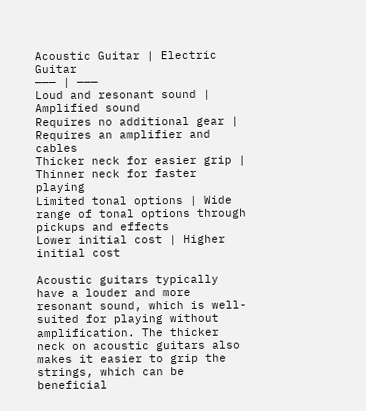Acoustic Guitar | Electric Guitar
——— | ———
Loud and resonant sound | Amplified sound
Requires no additional gear | Requires an amplifier and cables
Thicker neck for easier grip | Thinner neck for faster playing
Limited tonal options | Wide range of tonal options through pickups and effects
Lower initial cost | Higher initial cost

Acoustic guitars typically have a louder and more resonant sound, which is well-suited for playing without amplification. The thicker neck on acoustic guitars also makes it easier to grip the strings, which can be beneficial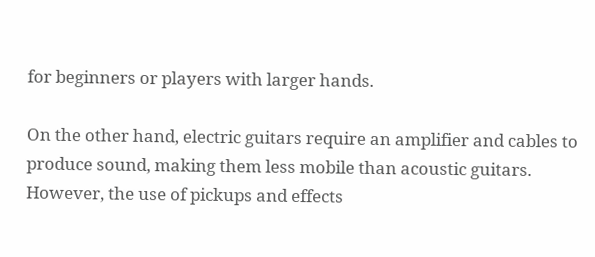for beginners or players with larger hands.

On the other hand, electric guitars require an amplifier and cables to produce sound, making them less mobile than acoustic guitars. However, the use of pickups and effects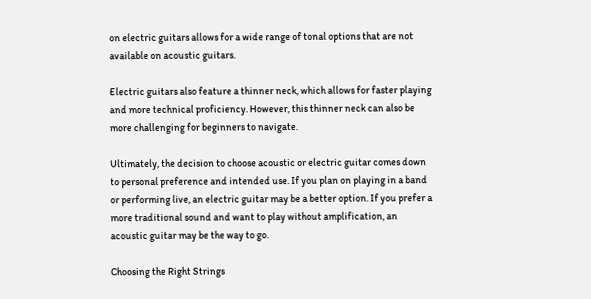on electric guitars allows for a wide range of tonal options that are not available on acoustic guitars.

Electric guitars also feature a thinner neck, which allows for faster playing and more technical proficiency. However, this thinner neck can also be more challenging for beginners to navigate.

Ultimately, the decision to choose acoustic or electric guitar comes down to personal preference and intended use. If you plan on playing in a band or performing live, an electric guitar may be a better option. If you prefer a more traditional sound and want to play without amplification, an acoustic guitar may be the way to go.

Choosing the Right Strings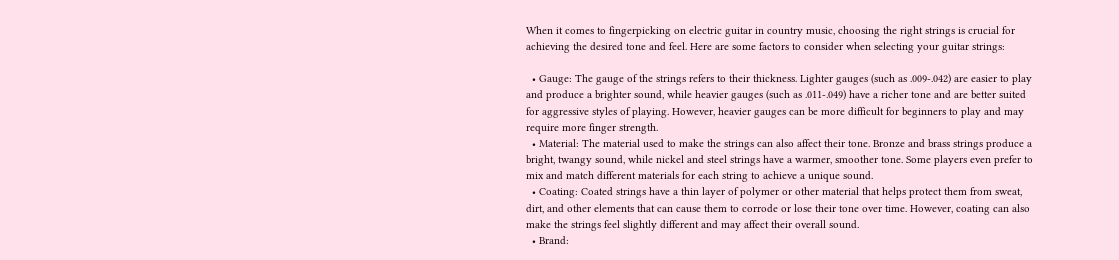When it comes to fingerpicking on electric guitar in country music, choosing the right strings is crucial for achieving the desired tone and feel. Here are some factors to consider when selecting your guitar strings:

  • Gauge: The gauge of the strings refers to their thickness. Lighter gauges (such as .009-.042) are easier to play and produce a brighter sound, while heavier gauges (such as .011-.049) have a richer tone and are better suited for aggressive styles of playing. However, heavier gauges can be more difficult for beginners to play and may require more finger strength.
  • Material: The material used to make the strings can also affect their tone. Bronze and brass strings produce a bright, twangy sound, while nickel and steel strings have a warmer, smoother tone. Some players even prefer to mix and match different materials for each string to achieve a unique sound.
  • Coating: Coated strings have a thin layer of polymer or other material that helps protect them from sweat, dirt, and other elements that can cause them to corrode or lose their tone over time. However, coating can also make the strings feel slightly different and may affect their overall sound.
  • Brand: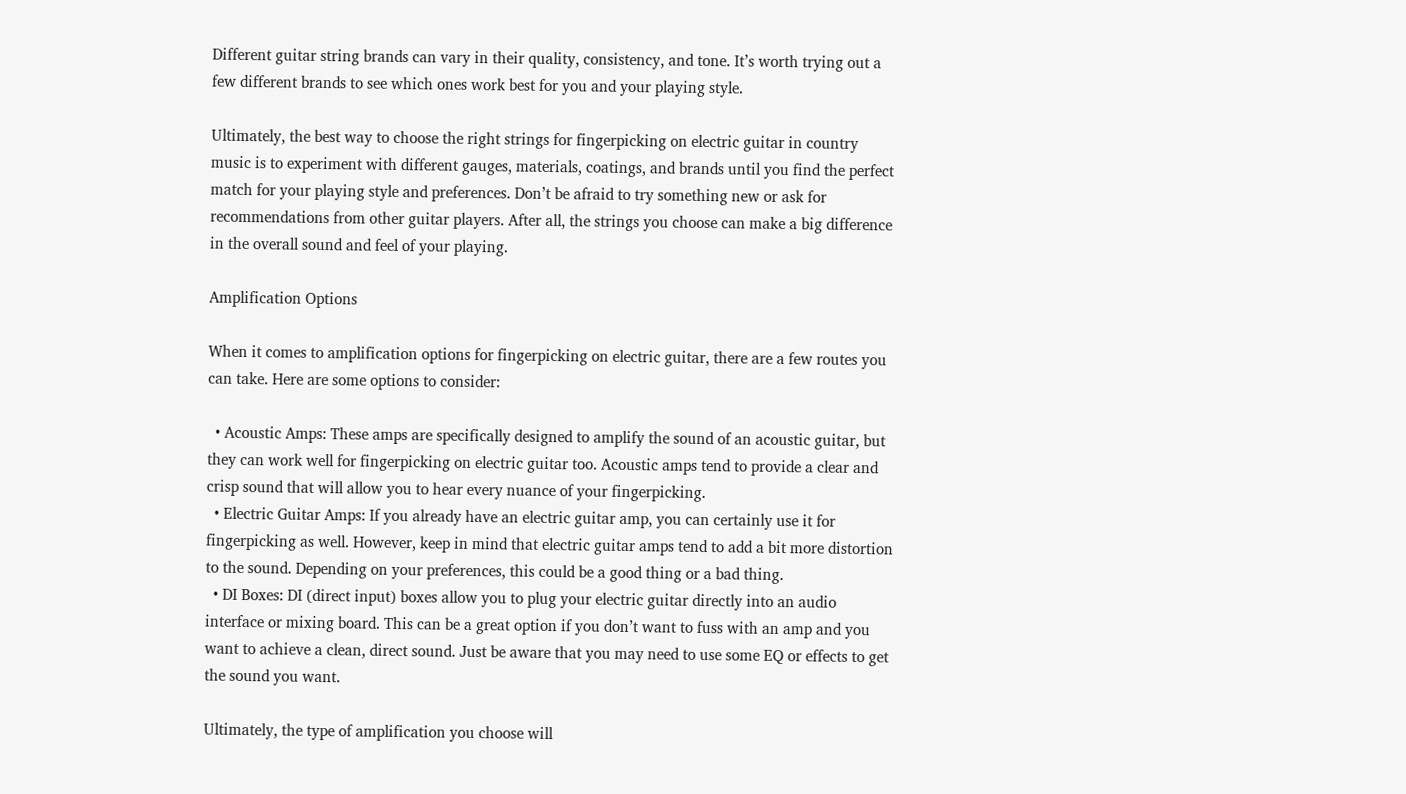Different guitar string brands can vary in their quality, consistency, and tone. It’s worth trying out a few different brands to see which ones work best for you and your playing style.

Ultimately, the best way to choose the right strings for fingerpicking on electric guitar in country music is to experiment with different gauges, materials, coatings, and brands until you find the perfect match for your playing style and preferences. Don’t be afraid to try something new or ask for recommendations from other guitar players. After all, the strings you choose can make a big difference in the overall sound and feel of your playing.

Amplification Options

When it comes to amplification options for fingerpicking on electric guitar, there are a few routes you can take. Here are some options to consider:

  • Acoustic Amps: These amps are specifically designed to amplify the sound of an acoustic guitar, but they can work well for fingerpicking on electric guitar too. Acoustic amps tend to provide a clear and crisp sound that will allow you to hear every nuance of your fingerpicking.
  • Electric Guitar Amps: If you already have an electric guitar amp, you can certainly use it for fingerpicking as well. However, keep in mind that electric guitar amps tend to add a bit more distortion to the sound. Depending on your preferences, this could be a good thing or a bad thing.
  • DI Boxes: DI (direct input) boxes allow you to plug your electric guitar directly into an audio interface or mixing board. This can be a great option if you don’t want to fuss with an amp and you want to achieve a clean, direct sound. Just be aware that you may need to use some EQ or effects to get the sound you want.

Ultimately, the type of amplification you choose will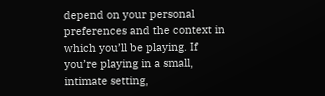depend on your personal preferences and the context in which you’ll be playing. If you’re playing in a small, intimate setting,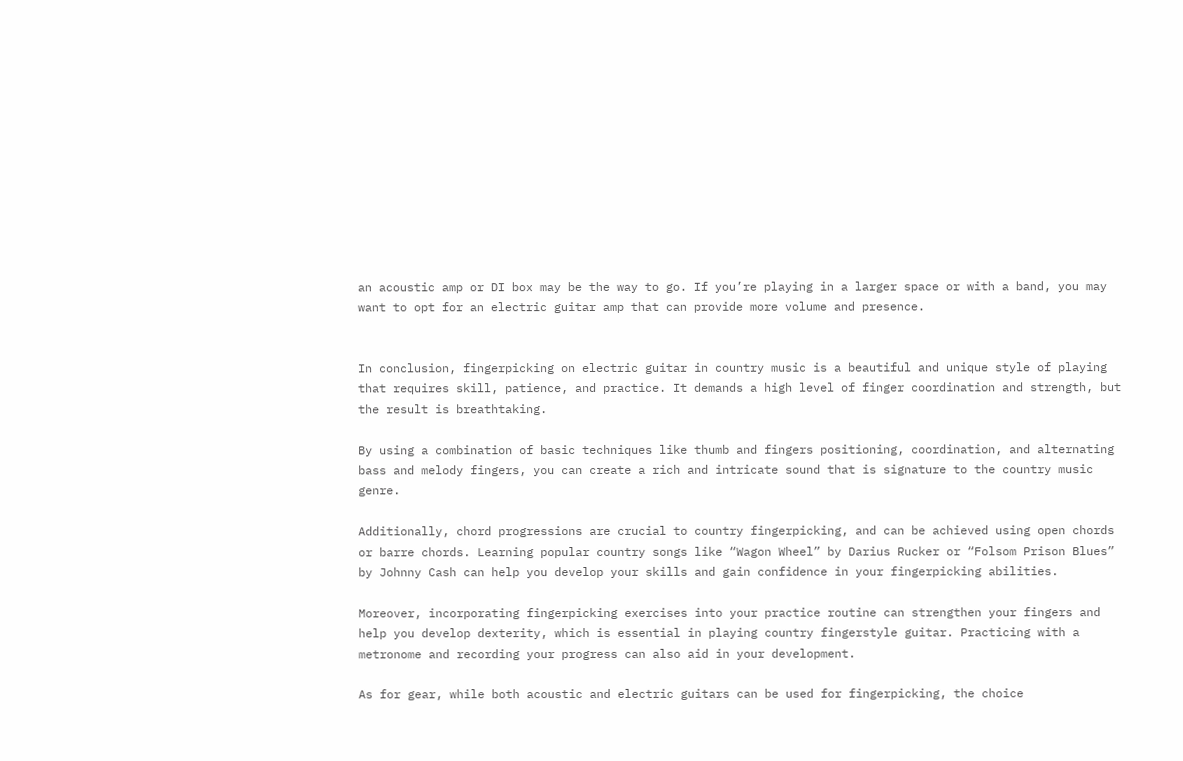an acoustic amp or DI box may be the way to go. If you’re playing in a larger space or with a band, you may want to opt for an electric guitar amp that can provide more volume and presence.


In conclusion, fingerpicking on electric guitar in country music is a beautiful and unique style of playing that requires skill, patience, and practice. It demands a high level of finger coordination and strength, but the result is breathtaking.

By using a combination of basic techniques like thumb and fingers positioning, coordination, and alternating bass and melody fingers, you can create a rich and intricate sound that is signature to the country music genre.

Additionally, chord progressions are crucial to country fingerpicking, and can be achieved using open chords or barre chords. Learning popular country songs like “Wagon Wheel” by Darius Rucker or “Folsom Prison Blues” by Johnny Cash can help you develop your skills and gain confidence in your fingerpicking abilities.

Moreover, incorporating fingerpicking exercises into your practice routine can strengthen your fingers and help you develop dexterity, which is essential in playing country fingerstyle guitar. Practicing with a metronome and recording your progress can also aid in your development.

As for gear, while both acoustic and electric guitars can be used for fingerpicking, the choice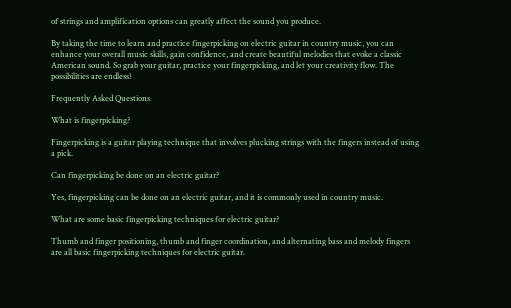of strings and amplification options can greatly affect the sound you produce.

By taking the time to learn and practice fingerpicking on electric guitar in country music, you can enhance your overall music skills, gain confidence, and create beautiful melodies that evoke a classic American sound. So grab your guitar, practice your fingerpicking, and let your creativity flow. The possibilities are endless!

Frequently Asked Questions

What is fingerpicking?

Fingerpicking is a guitar playing technique that involves plucking strings with the fingers instead of using a pick.

Can fingerpicking be done on an electric guitar?

Yes, fingerpicking can be done on an electric guitar, and it is commonly used in country music.

What are some basic fingerpicking techniques for electric guitar?

Thumb and finger positioning, thumb and finger coordination, and alternating bass and melody fingers are all basic fingerpicking techniques for electric guitar.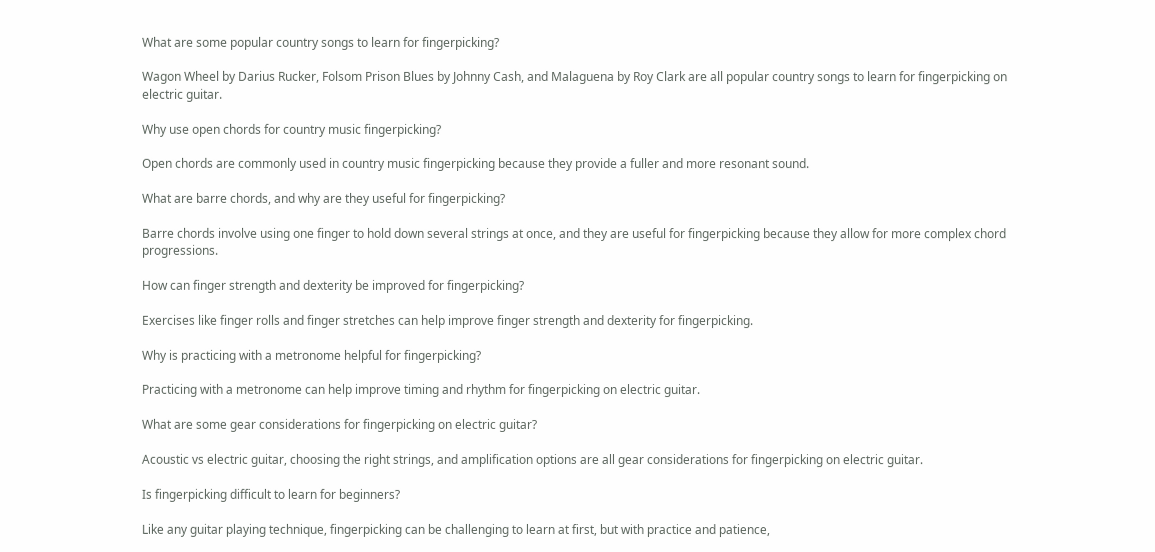What are some popular country songs to learn for fingerpicking?

Wagon Wheel by Darius Rucker, Folsom Prison Blues by Johnny Cash, and Malaguena by Roy Clark are all popular country songs to learn for fingerpicking on electric guitar.

Why use open chords for country music fingerpicking?

Open chords are commonly used in country music fingerpicking because they provide a fuller and more resonant sound.

What are barre chords, and why are they useful for fingerpicking?

Barre chords involve using one finger to hold down several strings at once, and they are useful for fingerpicking because they allow for more complex chord progressions.

How can finger strength and dexterity be improved for fingerpicking?

Exercises like finger rolls and finger stretches can help improve finger strength and dexterity for fingerpicking.

Why is practicing with a metronome helpful for fingerpicking?

Practicing with a metronome can help improve timing and rhythm for fingerpicking on electric guitar.

What are some gear considerations for fingerpicking on electric guitar?

Acoustic vs electric guitar, choosing the right strings, and amplification options are all gear considerations for fingerpicking on electric guitar.

Is fingerpicking difficult to learn for beginners?

Like any guitar playing technique, fingerpicking can be challenging to learn at first, but with practice and patience,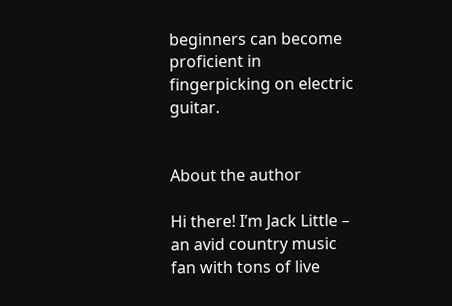beginners can become proficient in fingerpicking on electric guitar.


About the author

Hi there! I’m Jack Little – an avid country music fan with tons of live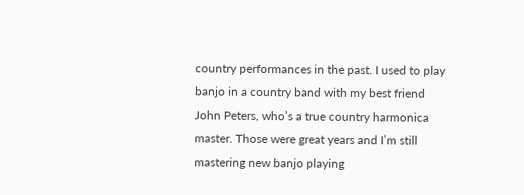country performances in the past. I used to play banjo in a country band with my best friend John Peters, who’s a true country harmonica master. Those were great years and I’m still mastering new banjo playing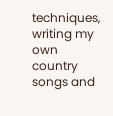techniques, writing my own country songs and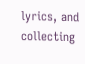lyrics, and collecting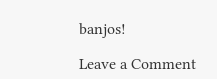banjos!

Leave a Comment